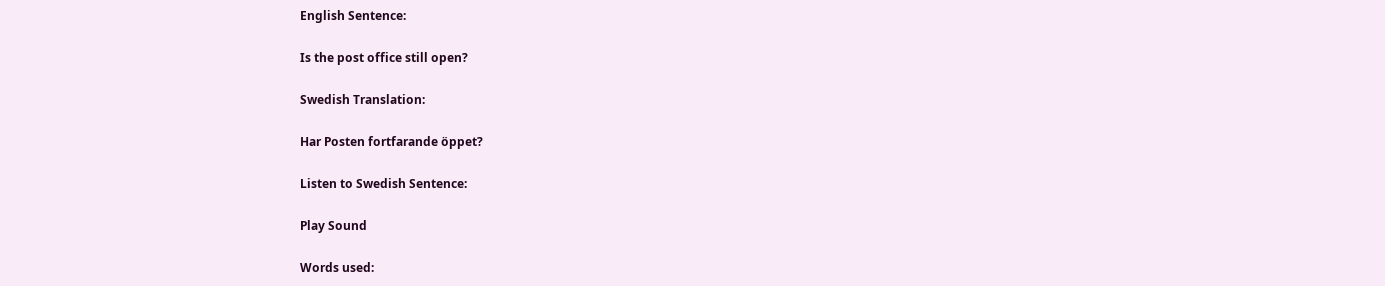English Sentence:

Is the post office still open?

Swedish Translation:

Har Posten fortfarande öppet?

Listen to Swedish Sentence:

Play Sound

Words used: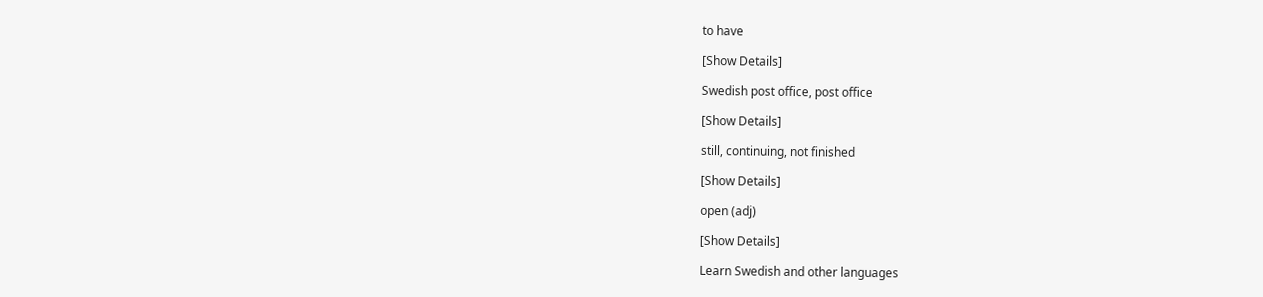to have

[Show Details]

Swedish post office, post office

[Show Details]

still, continuing, not finished

[Show Details]

open (adj)

[Show Details]

Learn Swedish and other languages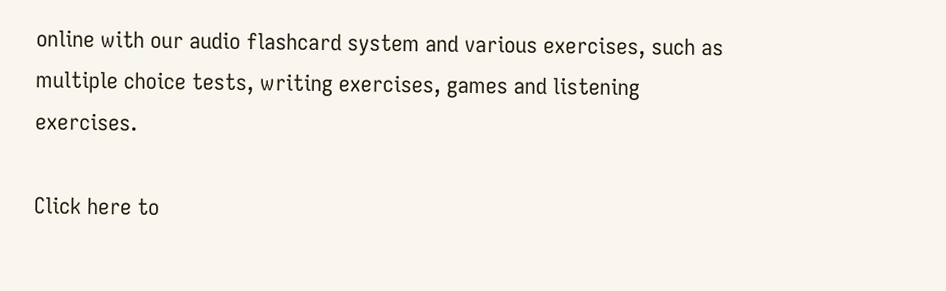online with our audio flashcard system and various exercises, such as multiple choice tests, writing exercises, games and listening exercises.

Click here to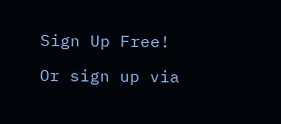Sign Up Free!

Or sign up via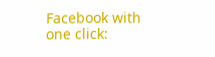Facebook with one click: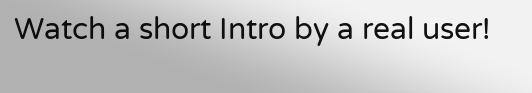Watch a short Intro by a real user!